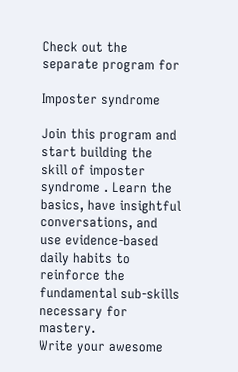Check out the separate program for

Imposter syndrome

Join this program and start building the skill of imposter syndrome . Learn the basics, have insightful conversations, and use evidence-based daily habits to reinforce the fundamental sub-skills necessary for mastery.
Write your awesome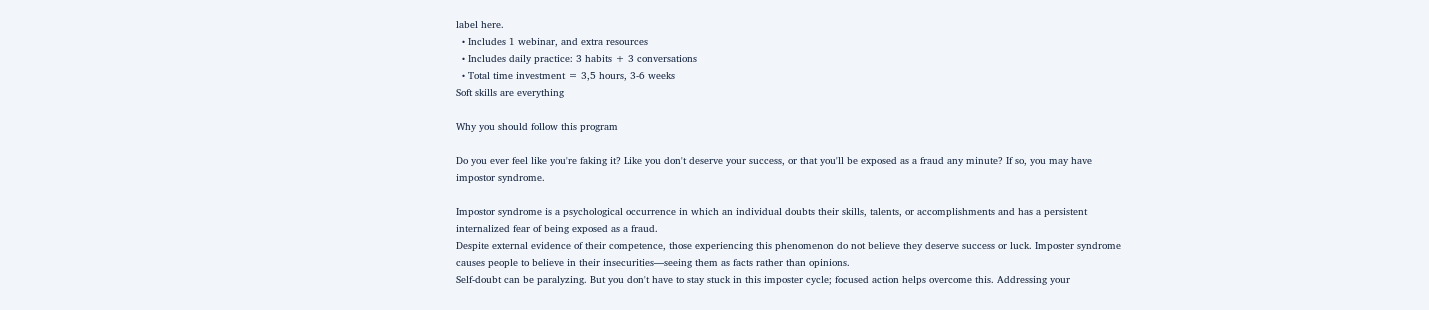label here.
  • Includes 1 webinar, and extra resources
  • Includes daily practice: 3 habits + 3 conversations
  • Total time investment = 3,5 hours, 3-6 weeks
Soft skills are everything

Why you should follow this program

Do you ever feel like you're faking it? Like you don't deserve your success, or that you'll be exposed as a fraud any minute? If so, you may have impostor syndrome.

Impostor syndrome is a psychological occurrence in which an individual doubts their skills, talents, or accomplishments and has a persistent internalized fear of being exposed as a fraud.
Despite external evidence of their competence, those experiencing this phenomenon do not believe they deserve success or luck. Imposter syndrome causes people to believe in their insecurities—seeing them as facts rather than opinions.
Self-doubt can be paralyzing. But you don't have to stay stuck in this imposter cycle; focused action helps overcome this. Addressing your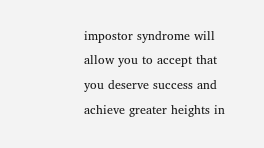impostor syndrome will allow you to accept that you deserve success and achieve greater heights in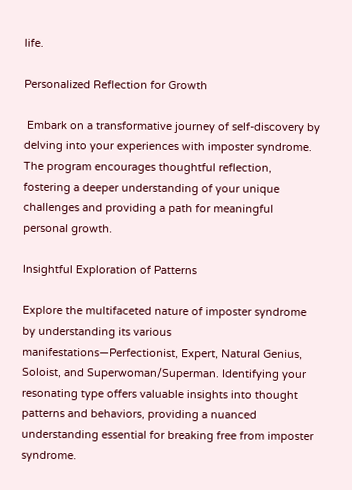life.

Personalized Reflection for Growth

 Embark on a transformative journey of self-discovery by delving into your experiences with imposter syndrome. The program encourages thoughtful reflection, fostering a deeper understanding of your unique challenges and providing a path for meaningful personal growth.

Insightful Exploration of Patterns

Explore the multifaceted nature of imposter syndrome by understanding its various manifestations—Perfectionist, Expert, Natural Genius, Soloist, and Superwoman/Superman. Identifying your resonating type offers valuable insights into thought patterns and behaviors, providing a nuanced understanding essential for breaking free from imposter syndrome.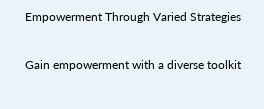Empowerment Through Varied Strategies

Gain empowerment with a diverse toolkit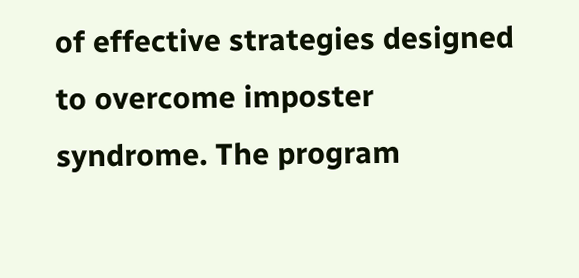of effective strategies designed to overcome imposter syndrome. The program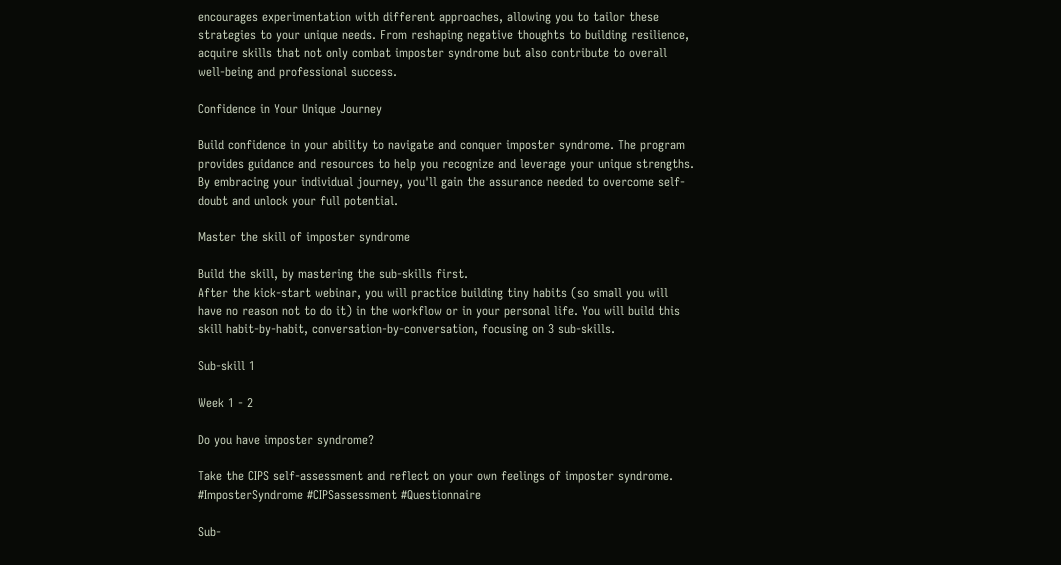encourages experimentation with different approaches, allowing you to tailor these strategies to your unique needs. From reshaping negative thoughts to building resilience, acquire skills that not only combat imposter syndrome but also contribute to overall well-being and professional success.

Confidence in Your Unique Journey

Build confidence in your ability to navigate and conquer imposter syndrome. The program provides guidance and resources to help you recognize and leverage your unique strengths. By embracing your individual journey, you'll gain the assurance needed to overcome self-doubt and unlock your full potential.

Master the skill of imposter syndrome

Build the skill, by mastering the sub-skills first.
After the kick-start webinar, you will practice building tiny habits (so small you will have no reason not to do it) in the workflow or in your personal life. You will build this skill habit-by-habit, conversation-by-conversation, focusing on 3 sub-skills.

Sub-skill 1

Week 1 - 2

Do you have imposter syndrome?

Take the CIPS self-assessment and reflect on your own feelings of imposter syndrome.
#ImposterSyndrome #CIPSassessment #Questionnaire

Sub-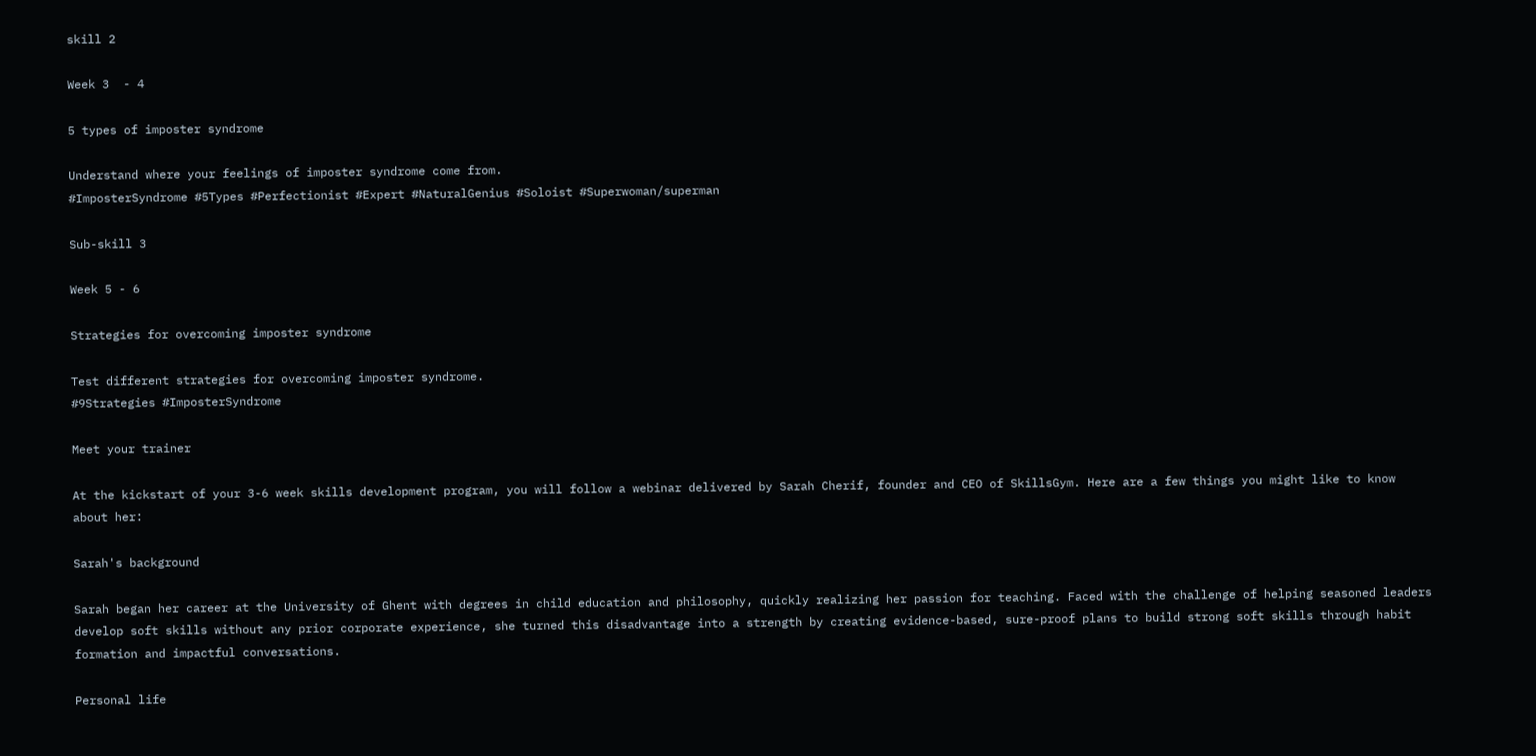skill 2

Week 3  - 4

5 types of imposter syndrome

Understand where your feelings of imposter syndrome come from.
#ImposterSyndrome #5Types #Perfectionist #Expert #NaturalGenius #Soloist #Superwoman/superman

Sub-skill 3

Week 5 - 6

Strategies for overcoming imposter syndrome

Test different strategies for overcoming imposter syndrome.
#9Strategies #ImposterSyndrome

Meet your trainer

At the kickstart of your 3-6 week skills development program, you will follow a webinar delivered by Sarah Cherif, founder and CEO of SkillsGym. Here are a few things you might like to know about her:

Sarah's background

Sarah began her career at the University of Ghent with degrees in child education and philosophy, quickly realizing her passion for teaching. Faced with the challenge of helping seasoned leaders develop soft skills without any prior corporate experience, she turned this disadvantage into a strength by creating evidence-based, sure-proof plans to build strong soft skills through habit formation and impactful conversations.

Personal life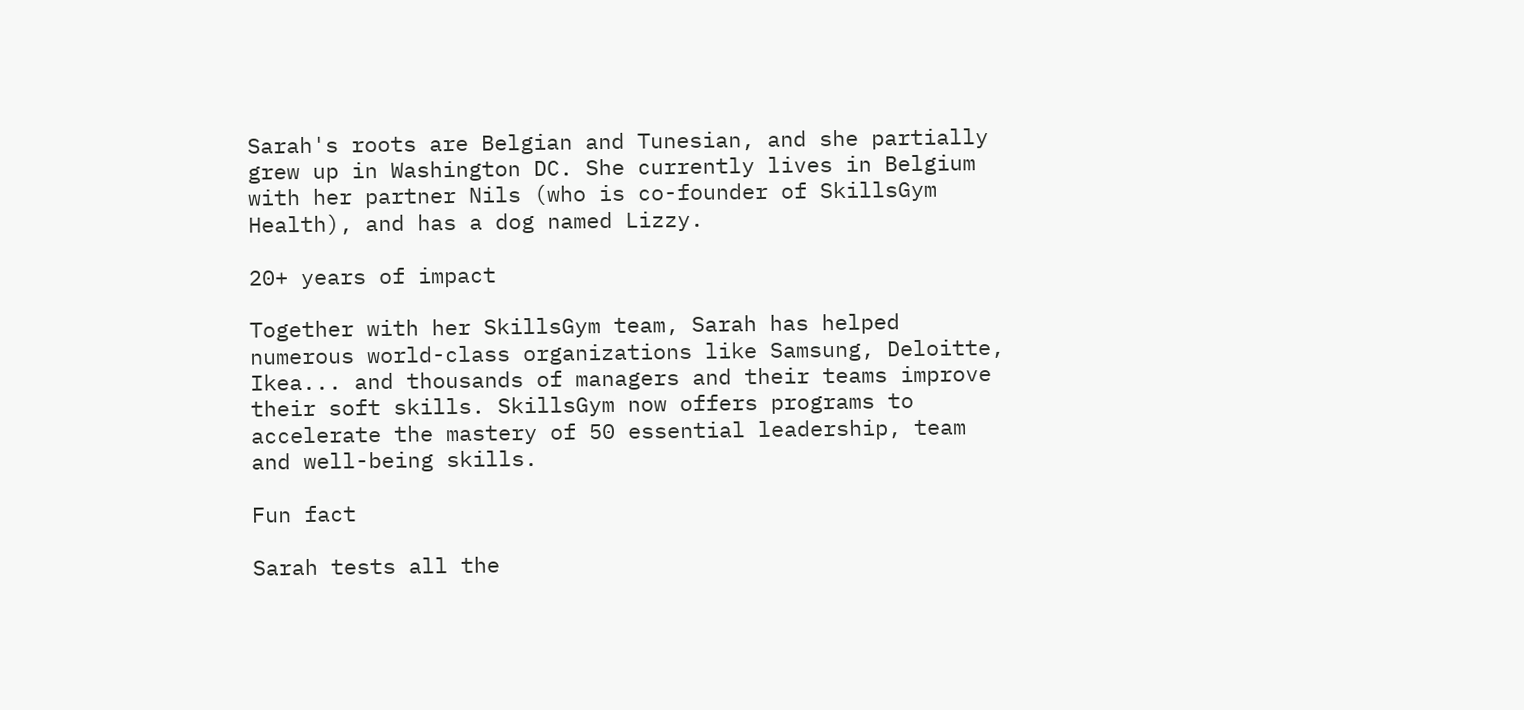Sarah's roots are Belgian and Tunesian, and she partially grew up in Washington DC. She currently lives in Belgium with her partner Nils (who is co-founder of SkillsGym Health), and has a dog named Lizzy.

20+ years of impact

Together with her SkillsGym team, Sarah has helped numerous world-class organizations like Samsung, Deloitte, Ikea... and thousands of managers and their teams improve their soft skills. SkillsGym now offers programs to accelerate the mastery of 50 essential leadership, team and well-being skills.

Fun fact

Sarah tests all the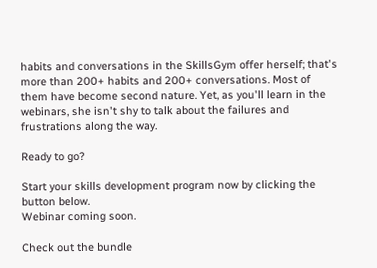habits and conversations in the SkillsGym offer herself; that's more than 200+ habits and 200+ conversations. Most of them have become second nature. Yet, as you'll learn in the webinars, she isn't shy to talk about the failures and frustrations along the way.

Ready to go?

Start your skills development program now by clicking the button below.
Webinar coming soon.

Check out the bundle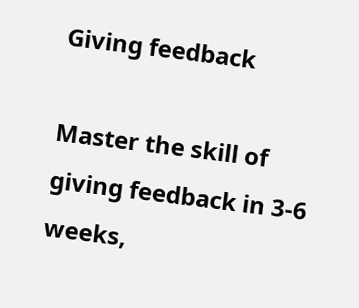Giving feedback

Master the skill of giving feedback in 3-6 weeks,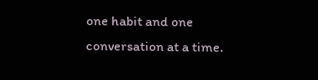one habit and one conversation at a time.